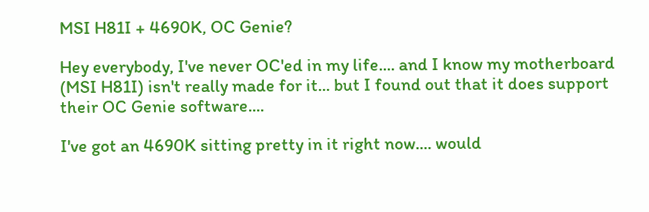MSI H81I + 4690K, OC Genie?

Hey everybody, I've never OC'ed in my life.... and I know my motherboard (MSI H81I) isn't really made for it... but I found out that it does support their OC Genie software....

I've got an 4690K sitting pretty in it right now.... would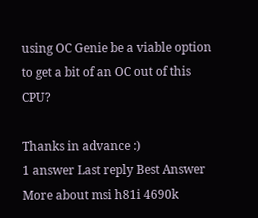using OC Genie be a viable option to get a bit of an OC out of this CPU?

Thanks in advance :)
1 answer Last reply Best Answer
More about msi h81i 4690k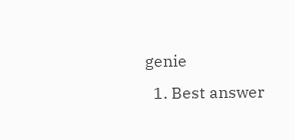genie
  1. Best answer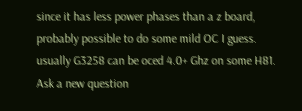since it has less power phases than a z board, probably possible to do some mild OC I guess. usually G3258 can be oced 4.0+ Ghz on some H81.
Ask a new question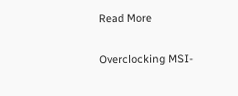Read More

Overclocking MSI-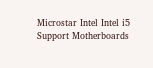Microstar Intel Intel i5 Support Motherboards